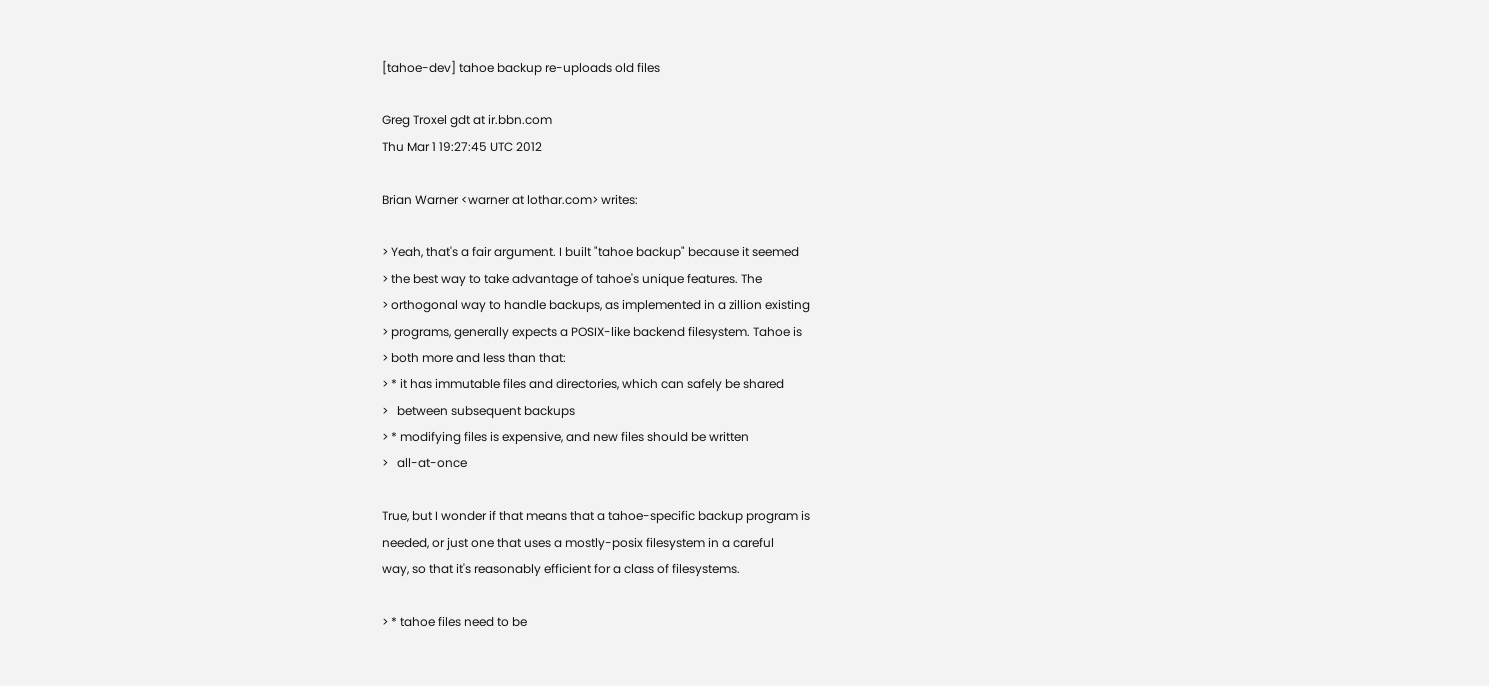[tahoe-dev] tahoe backup re-uploads old files

Greg Troxel gdt at ir.bbn.com
Thu Mar 1 19:27:45 UTC 2012

Brian Warner <warner at lothar.com> writes:

> Yeah, that's a fair argument. I built "tahoe backup" because it seemed
> the best way to take advantage of tahoe's unique features. The
> orthogonal way to handle backups, as implemented in a zillion existing
> programs, generally expects a POSIX-like backend filesystem. Tahoe is
> both more and less than that:
> * it has immutable files and directories, which can safely be shared
>   between subsequent backups
> * modifying files is expensive, and new files should be written
>   all-at-once

True, but I wonder if that means that a tahoe-specific backup program is
needed, or just one that uses a mostly-posix filesystem in a careful
way, so that it's reasonably efficient for a class of filesystems.

> * tahoe files need to be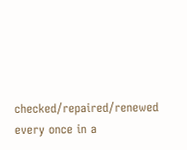checked/repaired/renewed every once in a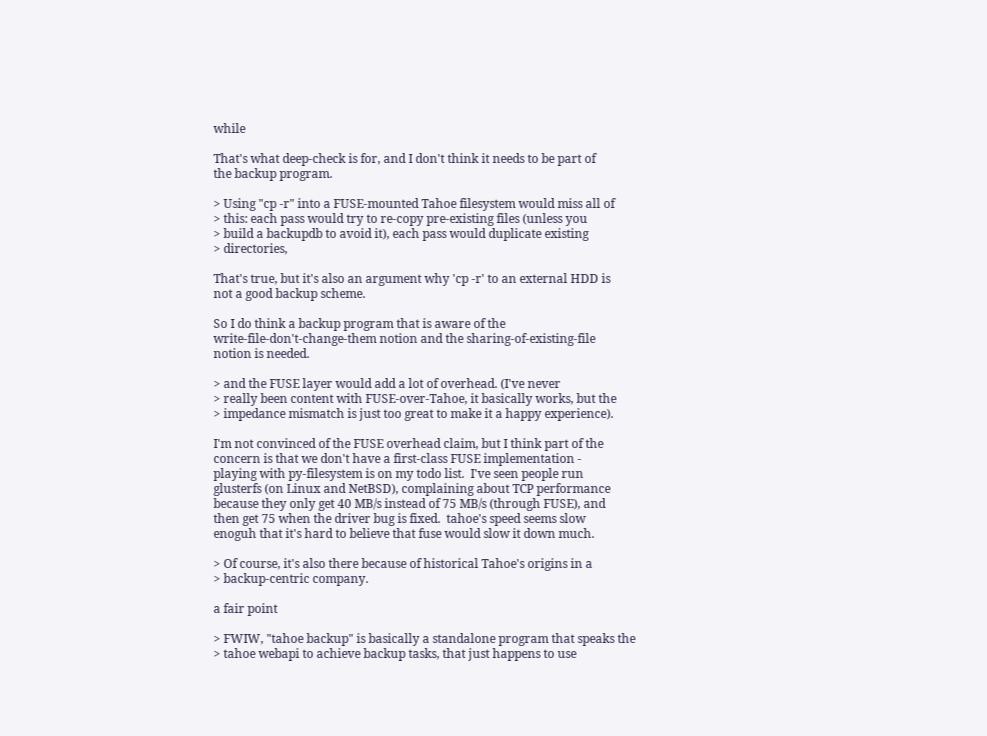while

That's what deep-check is for, and I don't think it needs to be part of
the backup program.

> Using "cp -r" into a FUSE-mounted Tahoe filesystem would miss all of
> this: each pass would try to re-copy pre-existing files (unless you
> build a backupdb to avoid it), each pass would duplicate existing
> directories,

That's true, but it's also an argument why 'cp -r' to an external HDD is
not a good backup scheme.

So I do think a backup program that is aware of the
write-file-don't-change-them notion and the sharing-of-existing-file
notion is needed.

> and the FUSE layer would add a lot of overhead. (I've never
> really been content with FUSE-over-Tahoe, it basically works, but the
> impedance mismatch is just too great to make it a happy experience).

I'm not convinced of the FUSE overhead claim, but I think part of the
concern is that we don't have a first-class FUSE implementation -
playing with py-filesystem is on my todo list.  I've seen people run
glusterfs (on Linux and NetBSD), complaining about TCP performance
because they only get 40 MB/s instead of 75 MB/s (through FUSE), and
then get 75 when the driver bug is fixed.  tahoe's speed seems slow
enoguh that it's hard to believe that fuse would slow it down much.

> Of course, it's also there because of historical Tahoe's origins in a
> backup-centric company.

a fair point

> FWIW, "tahoe backup" is basically a standalone program that speaks the
> tahoe webapi to achieve backup tasks, that just happens to use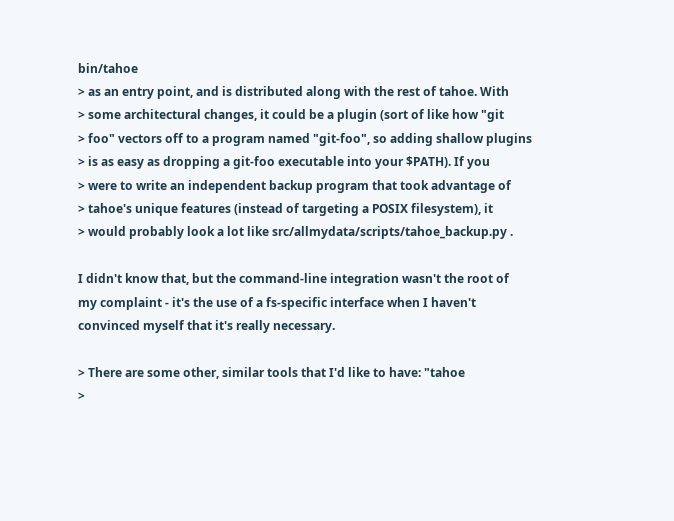bin/tahoe
> as an entry point, and is distributed along with the rest of tahoe. With
> some architectural changes, it could be a plugin (sort of like how "git
> foo" vectors off to a program named "git-foo", so adding shallow plugins
> is as easy as dropping a git-foo executable into your $PATH). If you
> were to write an independent backup program that took advantage of
> tahoe's unique features (instead of targeting a POSIX filesystem), it
> would probably look a lot like src/allmydata/scripts/tahoe_backup.py .

I didn't know that, but the command-line integration wasn't the root of
my complaint - it's the use of a fs-specific interface when I haven't
convinced myself that it's really necessary.

> There are some other, similar tools that I'd like to have: "tahoe
>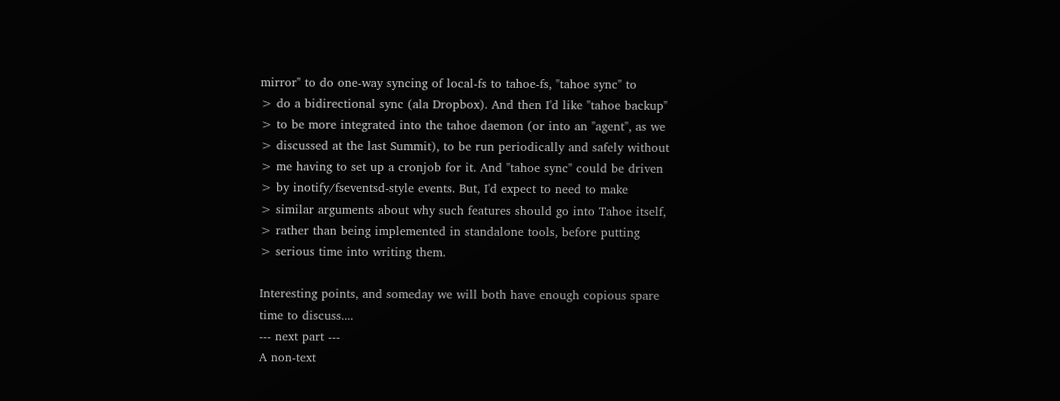mirror" to do one-way syncing of local-fs to tahoe-fs, "tahoe sync" to
> do a bidirectional sync (ala Dropbox). And then I'd like "tahoe backup"
> to be more integrated into the tahoe daemon (or into an "agent", as we
> discussed at the last Summit), to be run periodically and safely without
> me having to set up a cronjob for it. And "tahoe sync" could be driven
> by inotify/fseventsd-style events. But, I'd expect to need to make
> similar arguments about why such features should go into Tahoe itself,
> rather than being implemented in standalone tools, before putting
> serious time into writing them.

Interesting points, and someday we will both have enough copious spare
time to discuss....
--- next part ---
A non-text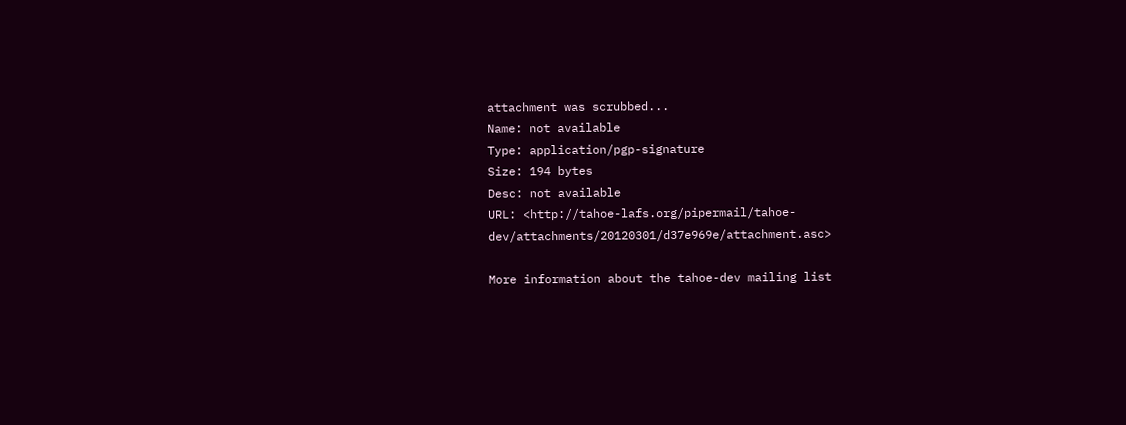attachment was scrubbed...
Name: not available
Type: application/pgp-signature
Size: 194 bytes
Desc: not available
URL: <http://tahoe-lafs.org/pipermail/tahoe-dev/attachments/20120301/d37e969e/attachment.asc>

More information about the tahoe-dev mailing list